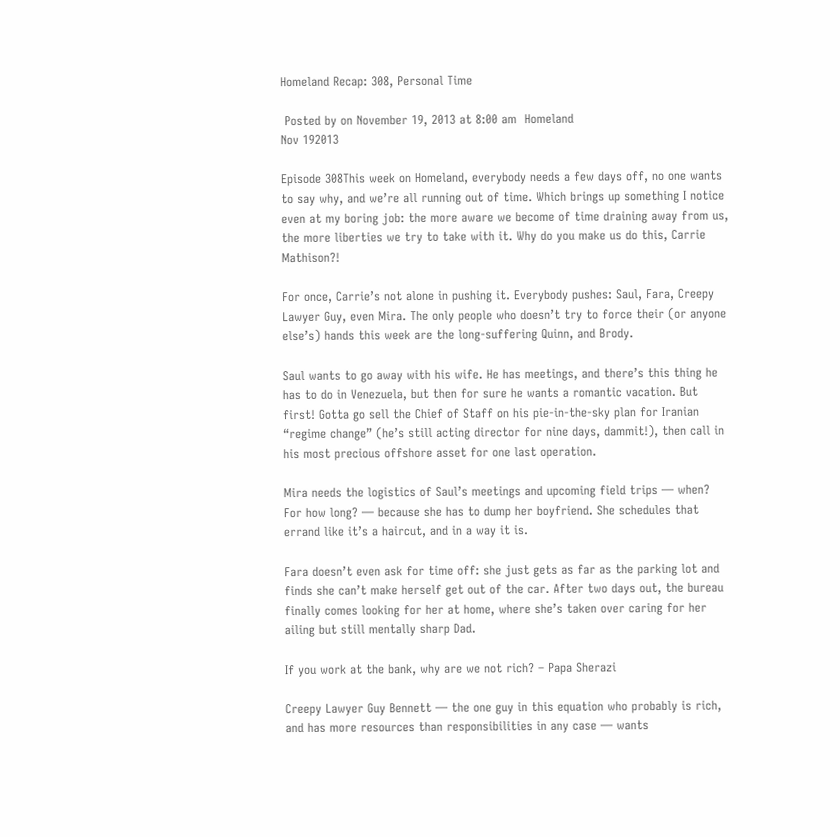Homeland Recap: 308, Personal Time

 Posted by on November 19, 2013 at 8:00 am  Homeland
Nov 192013

Episode 308This week on Homeland, everybody needs a few days off, no one wants to say why, and we’re all running out of time. Which brings up something I notice even at my boring job: the more aware we become of time draining away from us, the more liberties we try to take with it. Why do you make us do this, Carrie Mathison?!

For once, Carrie’s not alone in pushing it. Everybody pushes: Saul, Fara, Creepy Lawyer Guy, even Mira. The only people who doesn’t try to force their (or anyone else’s) hands this week are the long-suffering Quinn, and Brody.

Saul wants to go away with his wife. He has meetings, and there’s this thing he has to do in Venezuela, but then for sure he wants a romantic vacation. But first! Gotta go sell the Chief of Staff on his pie-in-the-sky plan for Iranian “regime change” (he’s still acting director for nine days, dammit!), then call in his most precious offshore asset for one last operation.

Mira needs the logistics of Saul’s meetings and upcoming field trips — when? For how long? — because she has to dump her boyfriend. She schedules that errand like it’s a haircut, and in a way it is.

Fara doesn’t even ask for time off: she just gets as far as the parking lot and finds she can’t make herself get out of the car. After two days out, the bureau finally comes looking for her at home, where she’s taken over caring for her ailing but still mentally sharp Dad.

If you work at the bank, why are we not rich? – Papa Sherazi

Creepy Lawyer Guy Bennett — the one guy in this equation who probably is rich, and has more resources than responsibilities in any case — wants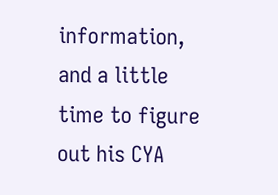information, and a little time to figure out his CYA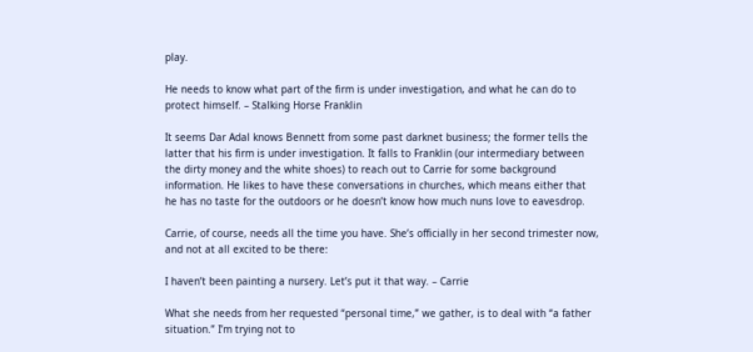play.

He needs to know what part of the firm is under investigation, and what he can do to protect himself. – Stalking Horse Franklin

It seems Dar Adal knows Bennett from some past darknet business; the former tells the latter that his firm is under investigation. It falls to Franklin (our intermediary between the dirty money and the white shoes) to reach out to Carrie for some background information. He likes to have these conversations in churches, which means either that he has no taste for the outdoors or he doesn’t know how much nuns love to eavesdrop.

Carrie, of course, needs all the time you have. She’s officially in her second trimester now, and not at all excited to be there:

I haven’t been painting a nursery. Let’s put it that way. – Carrie

What she needs from her requested “personal time,” we gather, is to deal with “a father situation.” I’m trying not to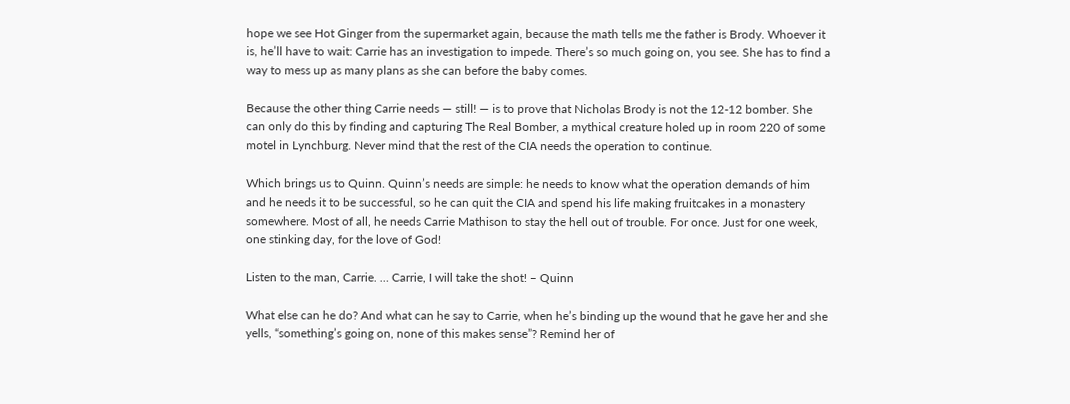hope we see Hot Ginger from the supermarket again, because the math tells me the father is Brody. Whoever it is, he’ll have to wait: Carrie has an investigation to impede. There’s so much going on, you see. She has to find a way to mess up as many plans as she can before the baby comes.

Because the other thing Carrie needs — still! — is to prove that Nicholas Brody is not the 12-12 bomber. She can only do this by finding and capturing The Real Bomber, a mythical creature holed up in room 220 of some motel in Lynchburg. Never mind that the rest of the CIA needs the operation to continue.

Which brings us to Quinn. Quinn’s needs are simple: he needs to know what the operation demands of him and he needs it to be successful, so he can quit the CIA and spend his life making fruitcakes in a monastery somewhere. Most of all, he needs Carrie Mathison to stay the hell out of trouble. For once. Just for one week, one stinking day, for the love of God!

Listen to the man, Carrie. … Carrie, I will take the shot! – Quinn

What else can he do? And what can he say to Carrie, when he’s binding up the wound that he gave her and she yells, “something’s going on, none of this makes sense”? Remind her of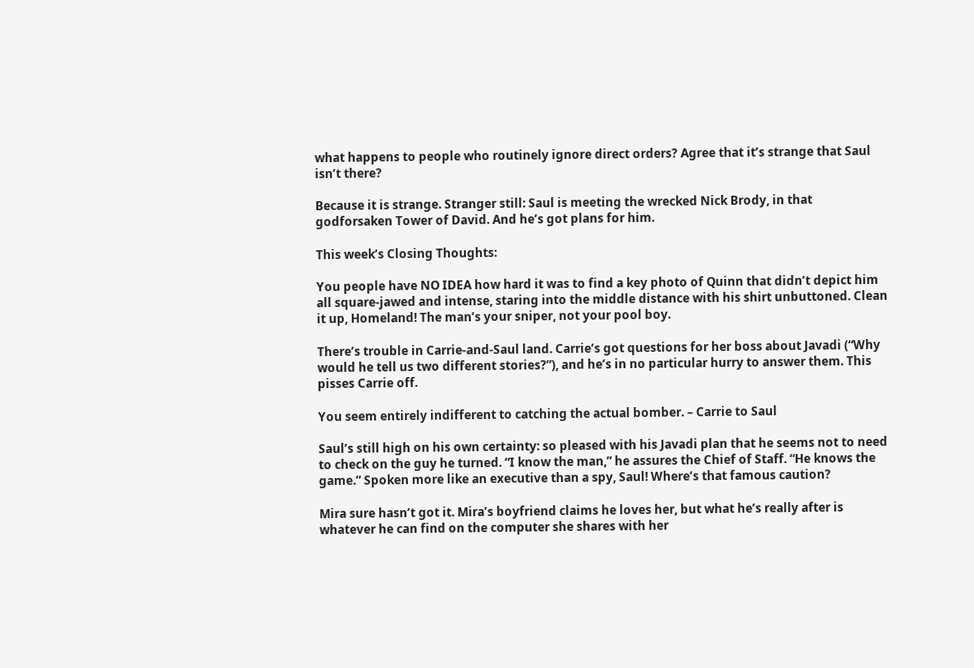what happens to people who routinely ignore direct orders? Agree that it’s strange that Saul isn’t there?

Because it is strange. Stranger still: Saul is meeting the wrecked Nick Brody, in that godforsaken Tower of David. And he’s got plans for him.

This week’s Closing Thoughts:

You people have NO IDEA how hard it was to find a key photo of Quinn that didn’t depict him all square-jawed and intense, staring into the middle distance with his shirt unbuttoned. Clean it up, Homeland! The man’s your sniper, not your pool boy.

There’s trouble in Carrie-and-Saul land. Carrie’s got questions for her boss about Javadi (“Why would he tell us two different stories?”), and he’s in no particular hurry to answer them. This pisses Carrie off.

You seem entirely indifferent to catching the actual bomber. – Carrie to Saul

Saul’s still high on his own certainty: so pleased with his Javadi plan that he seems not to need to check on the guy he turned. “I know the man,” he assures the Chief of Staff. “He knows the game.” Spoken more like an executive than a spy, Saul! Where’s that famous caution?

Mira sure hasn’t got it. Mira’s boyfriend claims he loves her, but what he’s really after is whatever he can find on the computer she shares with her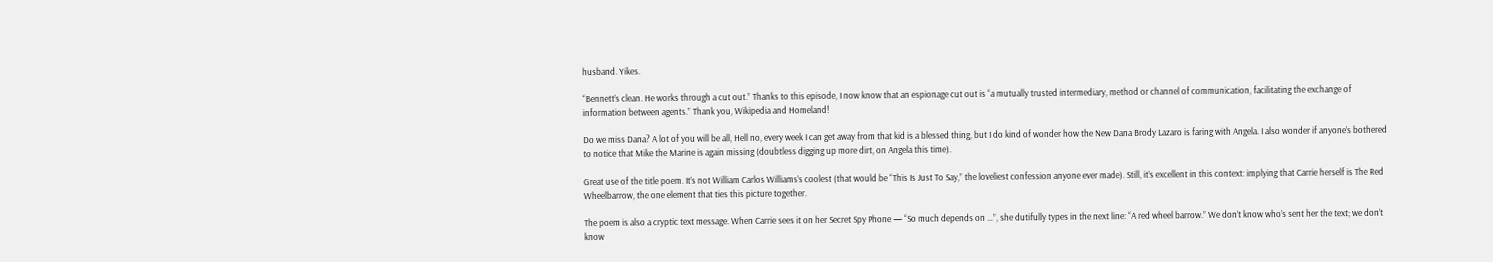husband. Yikes.

“Bennett’s clean. He works through a cut out.” Thanks to this episode, I now know that an espionage cut out is “a mutually trusted intermediary, method or channel of communication, facilitating the exchange of information between agents.” Thank you, Wikipedia and Homeland!

Do we miss Dana? A lot of you will be all, Hell no, every week I can get away from that kid is a blessed thing, but I do kind of wonder how the New Dana Brody Lazaro is faring with Angela. I also wonder if anyone’s bothered to notice that Mike the Marine is again missing (doubtless digging up more dirt, on Angela this time).

Great use of the title poem. It’s not William Carlos Williams’s coolest (that would be “This Is Just To Say,” the loveliest confession anyone ever made). Still, it’s excellent in this context: implying that Carrie herself is The Red Wheelbarrow, the one element that ties this picture together.

The poem is also a cryptic text message. When Carrie sees it on her Secret Spy Phone — “So much depends on …”, she dutifully types in the next line: “A red wheel barrow.” We don’t know who’s sent her the text; we don’t know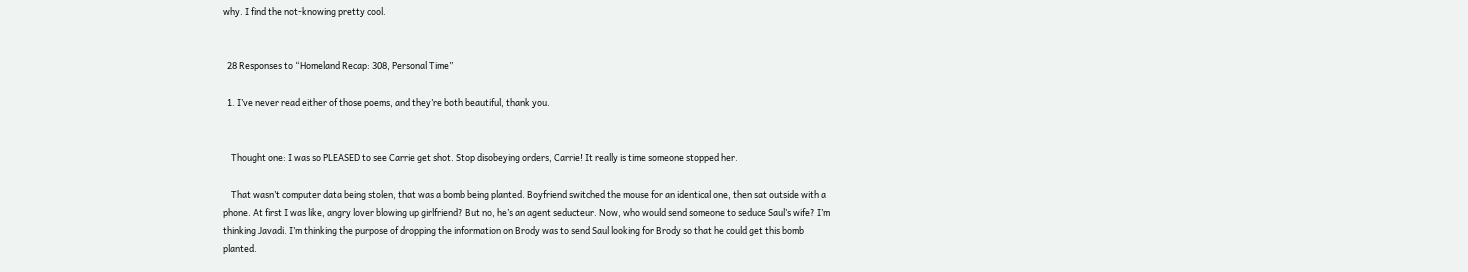why. I find the not-knowing pretty cool.


  28 Responses to “Homeland Recap: 308, Personal Time”

  1. I’ve never read either of those poems, and they’re both beautiful, thank you.


    Thought one: I was so PLEASED to see Carrie get shot. Stop disobeying orders, Carrie! It really is time someone stopped her.

    That wasn’t computer data being stolen, that was a bomb being planted. Boyfriend switched the mouse for an identical one, then sat outside with a phone. At first I was like, angry lover blowing up girlfriend? But no, he’s an agent seducteur. Now, who would send someone to seduce Saul’s wife? I’m thinking Javadi. I’m thinking the purpose of dropping the information on Brody was to send Saul looking for Brody so that he could get this bomb planted.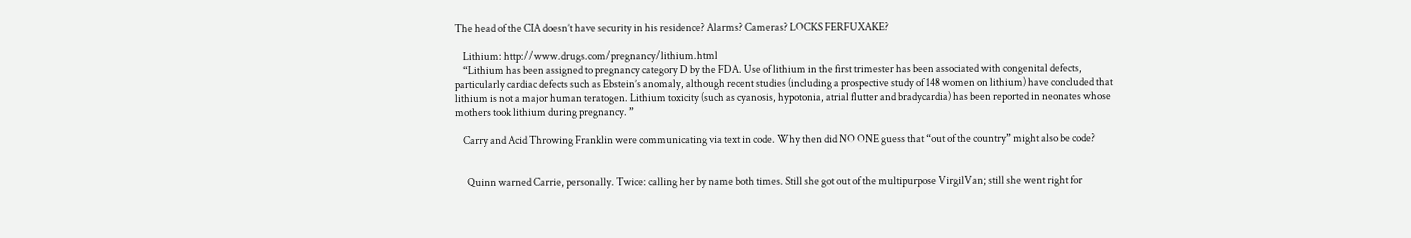The head of the CIA doesn’t have security in his residence? Alarms? Cameras? LOCKS FERFUXAKE?

    Lithium: http://www.drugs.com/pregnancy/lithium.html
    “Lithium has been assigned to pregnancy category D by the FDA. Use of lithium in the first trimester has been associated with congenital defects, particularly cardiac defects such as Ebstein’s anomaly, although recent studies (including a prospective study of 148 women on lithium) have concluded that lithium is not a major human teratogen. Lithium toxicity (such as cyanosis, hypotonia, atrial flutter and bradycardia) has been reported in neonates whose mothers took lithium during pregnancy. ”

    Carry and Acid Throwing Franklin were communicating via text in code. Why then did NO ONE guess that “out of the country” might also be code?


      Quinn warned Carrie, personally. Twice: calling her by name both times. Still she got out of the multipurpose VirgilVan; still she went right for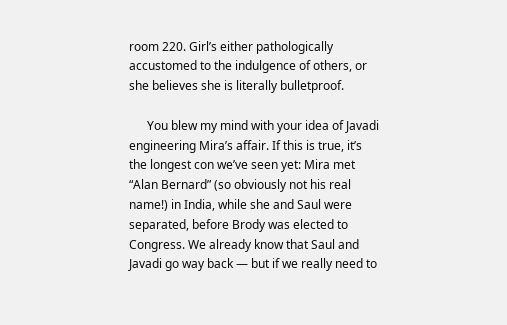room 220. Girl’s either pathologically accustomed to the indulgence of others, or she believes she is literally bulletproof.

      You blew my mind with your idea of Javadi engineering Mira’s affair. If this is true, it’s the longest con we’ve seen yet: Mira met “Alan Bernard” (so obviously not his real name!) in India, while she and Saul were separated, before Brody was elected to Congress. We already know that Saul and Javadi go way back — but if we really need to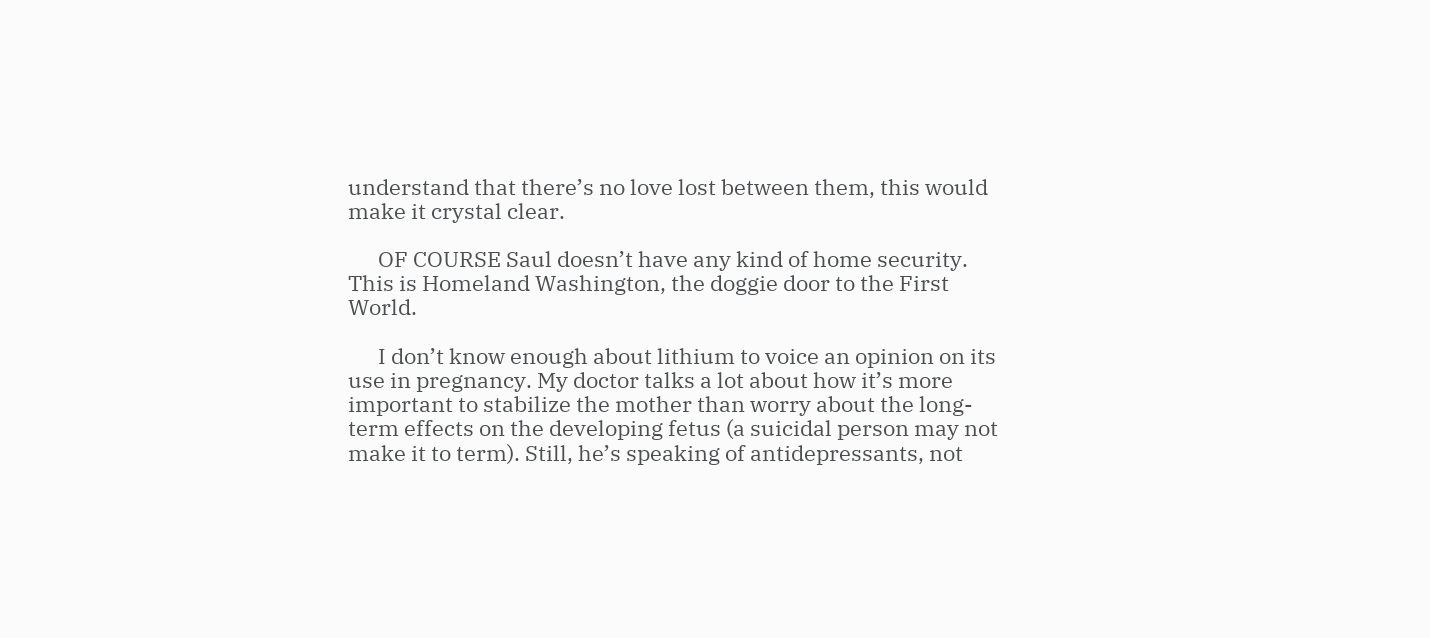understand that there’s no love lost between them, this would make it crystal clear.

      OF COURSE Saul doesn’t have any kind of home security. This is Homeland Washington, the doggie door to the First World.

      I don’t know enough about lithium to voice an opinion on its use in pregnancy. My doctor talks a lot about how it’s more important to stabilize the mother than worry about the long-term effects on the developing fetus (a suicidal person may not make it to term). Still, he’s speaking of antidepressants, not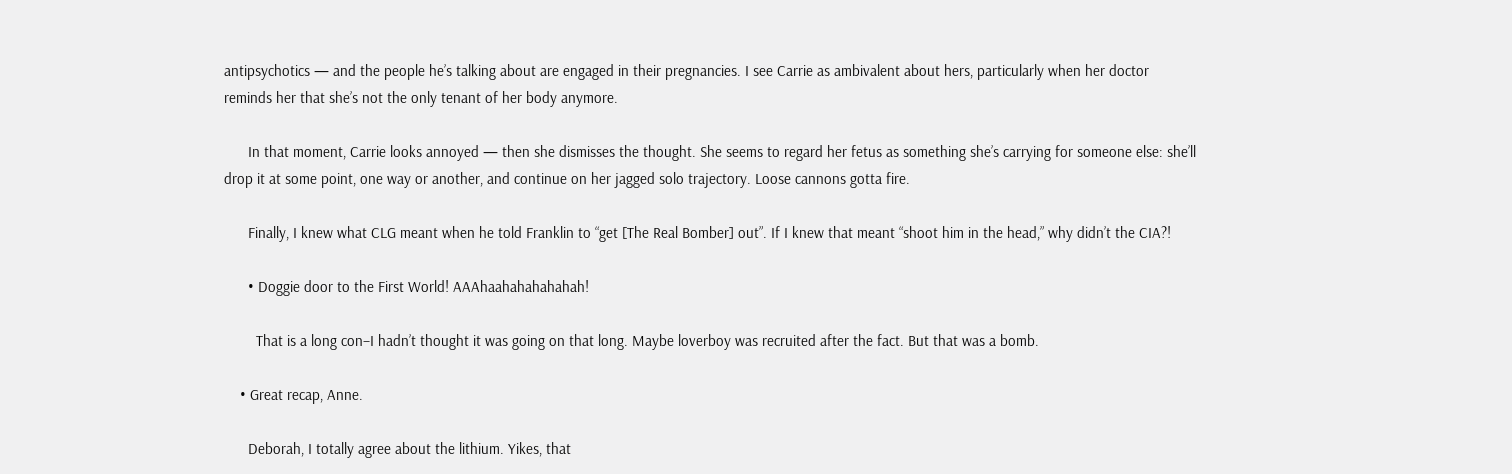antipsychotics — and the people he’s talking about are engaged in their pregnancies. I see Carrie as ambivalent about hers, particularly when her doctor reminds her that she’s not the only tenant of her body anymore.

      In that moment, Carrie looks annoyed — then she dismisses the thought. She seems to regard her fetus as something she’s carrying for someone else: she’ll drop it at some point, one way or another, and continue on her jagged solo trajectory. Loose cannons gotta fire.

      Finally, I knew what CLG meant when he told Franklin to “get [The Real Bomber] out”. If I knew that meant “shoot him in the head,” why didn’t the CIA?!

      • Doggie door to the First World! AAAhaahahahahahah!

        That is a long con–I hadn’t thought it was going on that long. Maybe loverboy was recruited after the fact. But that was a bomb.

    • Great recap, Anne.

      Deborah, I totally agree about the lithium. Yikes, that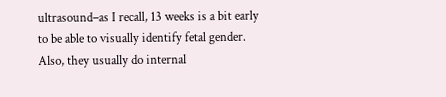ultrasound–as I recall, 13 weeks is a bit early to be able to visually identify fetal gender. Also, they usually do internal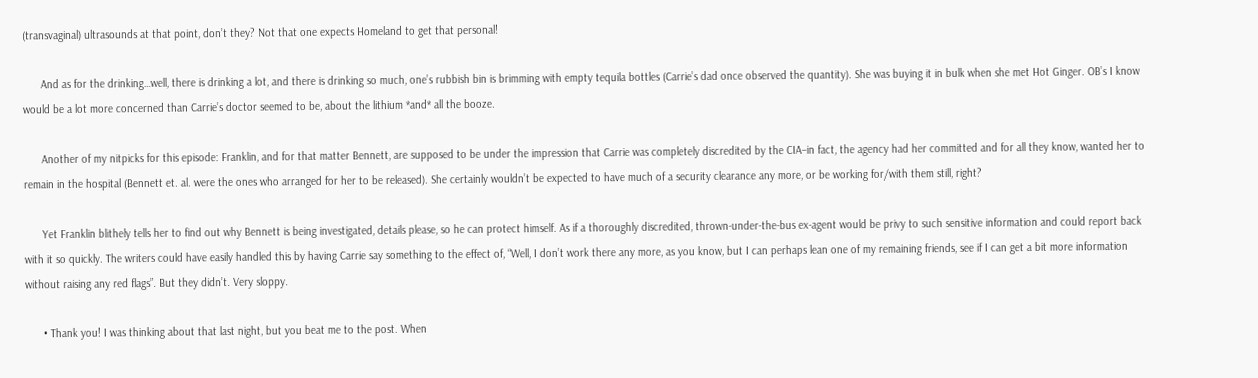(transvaginal) ultrasounds at that point, don’t they? Not that one expects Homeland to get that personal!

      And as for the drinking…well, there is drinking a lot, and there is drinking so much, one’s rubbish bin is brimming with empty tequila bottles (Carrie’s dad once observed the quantity). She was buying it in bulk when she met Hot Ginger. OB’s I know would be a lot more concerned than Carrie’s doctor seemed to be, about the lithium *and* all the booze.

      Another of my nitpicks for this episode: Franklin, and for that matter Bennett, are supposed to be under the impression that Carrie was completely discredited by the CIA–in fact, the agency had her committed and for all they know, wanted her to remain in the hospital (Bennett et. al. were the ones who arranged for her to be released). She certainly wouldn’t be expected to have much of a security clearance any more, or be working for/with them still, right?

      Yet Franklin blithely tells her to find out why Bennett is being investigated, details please, so he can protect himself. As if a thoroughly discredited, thrown-under-the-bus ex-agent would be privy to such sensitive information and could report back with it so quickly. The writers could have easily handled this by having Carrie say something to the effect of, “Well, I don’t work there any more, as you know, but I can perhaps lean one of my remaining friends, see if I can get a bit more information without raising any red flags”. But they didn’t. Very sloppy.

      • Thank you! I was thinking about that last night, but you beat me to the post. When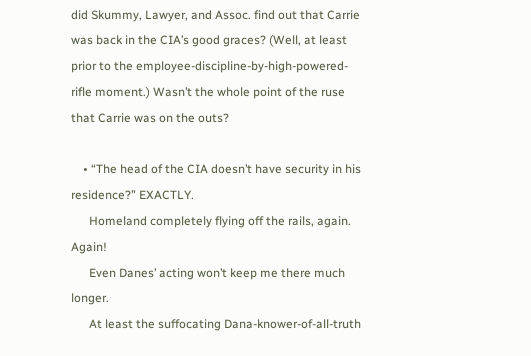did Skummy, Lawyer, and Assoc. find out that Carrie was back in the CIA’s good graces? (Well, at least prior to the employee-discipline-by-high-powered-rifle moment.) Wasn’t the whole point of the ruse that Carrie was on the outs?

    • “The head of the CIA doesn’t have security in his residence?” EXACTLY.
      Homeland completely flying off the rails, again. Again!
      Even Danes’ acting won’t keep me there much longer.
      At least the suffocating Dana-knower-of-all-truth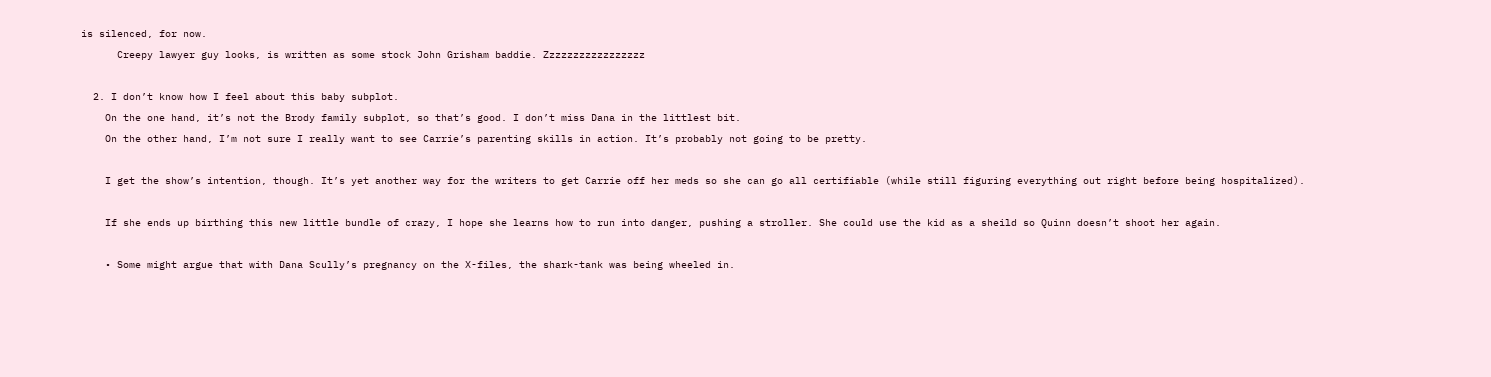is silenced, for now.
      Creepy lawyer guy looks, is written as some stock John Grisham baddie. Zzzzzzzzzzzzzzzzz

  2. I don’t know how I feel about this baby subplot.
    On the one hand, it’s not the Brody family subplot, so that’s good. I don’t miss Dana in the littlest bit.
    On the other hand, I’m not sure I really want to see Carrie’s parenting skills in action. It’s probably not going to be pretty.

    I get the show’s intention, though. It’s yet another way for the writers to get Carrie off her meds so she can go all certifiable (while still figuring everything out right before being hospitalized).

    If she ends up birthing this new little bundle of crazy, I hope she learns how to run into danger, pushing a stroller. She could use the kid as a sheild so Quinn doesn’t shoot her again.

    • Some might argue that with Dana Scully’s pregnancy on the X-files, the shark-tank was being wheeled in.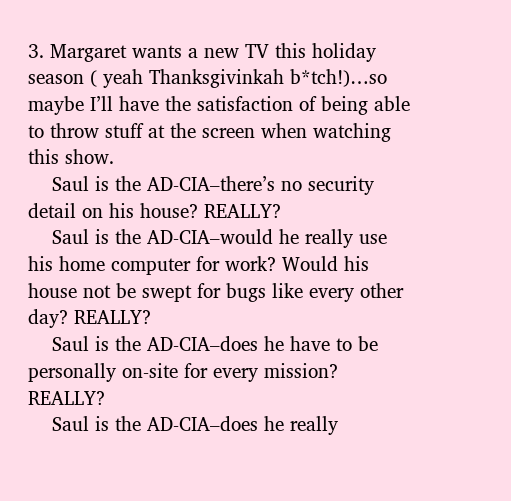3. Margaret wants a new TV this holiday season ( yeah Thanksgivinkah b*tch!)…so maybe I’ll have the satisfaction of being able to throw stuff at the screen when watching this show.
    Saul is the AD-CIA–there’s no security detail on his house? REALLY?
    Saul is the AD-CIA–would he really use his home computer for work? Would his house not be swept for bugs like every other day? REALLY?
    Saul is the AD-CIA–does he have to be personally on-site for every mission? REALLY?
    Saul is the AD-CIA–does he really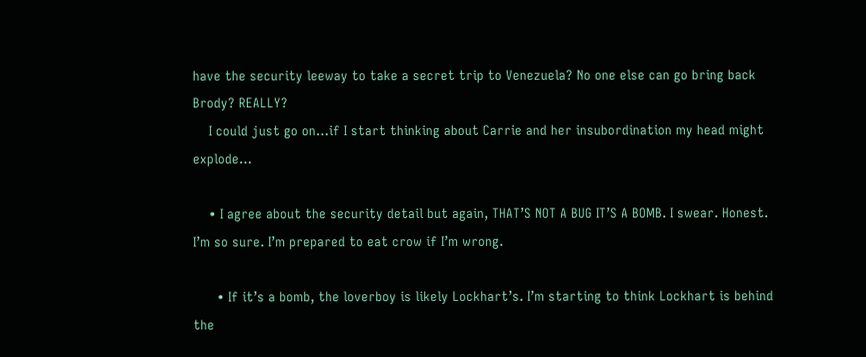have the security leeway to take a secret trip to Venezuela? No one else can go bring back Brody? REALLY?
    I could just go on…if I start thinking about Carrie and her insubordination my head might explode…

    • I agree about the security detail but again, THAT’S NOT A BUG IT’S A BOMB. I swear. Honest. I’m so sure. I’m prepared to eat crow if I’m wrong.

      • If it’s a bomb, the loverboy is likely Lockhart’s. I’m starting to think Lockhart is behind the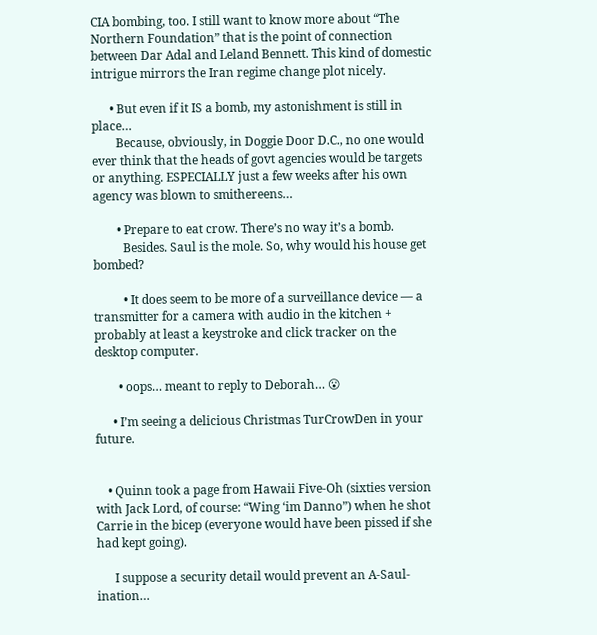CIA bombing, too. I still want to know more about “The Northern Foundation” that is the point of connection between Dar Adal and Leland Bennett. This kind of domestic intrigue mirrors the Iran regime change plot nicely.

      • But even if it IS a bomb, my astonishment is still in place…
        Because, obviously, in Doggie Door D.C., no one would ever think that the heads of govt agencies would be targets or anything. ESPECIALLY just a few weeks after his own agency was blown to smithereens…

        • Prepare to eat crow. There’s no way it’s a bomb.
          Besides. Saul is the mole. So, why would his house get bombed?

          • It does seem to be more of a surveillance device — a transmitter for a camera with audio in the kitchen + probably at least a keystroke and click tracker on the desktop computer.

        • oops… meant to reply to Deborah… 😮

      • I’m seeing a delicious Christmas TurCrowDen in your future.


    • Quinn took a page from Hawaii Five-Oh (sixties version with Jack Lord, of course: “Wing ‘im Danno”) when he shot Carrie in the bicep (everyone would have been pissed if she had kept going).

      I suppose a security detail would prevent an A-Saul-ination…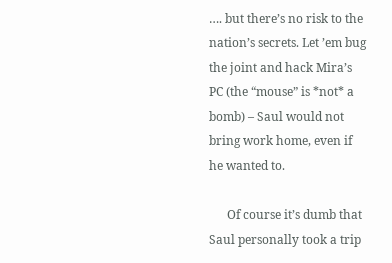…. but there’s no risk to the nation’s secrets. Let ’em bug the joint and hack Mira’s PC (the “mouse” is *not* a bomb) – Saul would not bring work home, even if he wanted to.

      Of course it’s dumb that Saul personally took a trip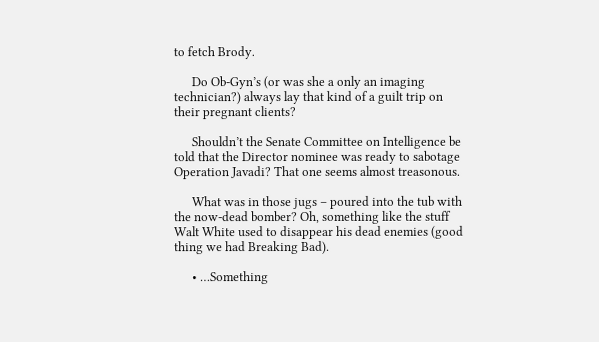to fetch Brody.

      Do Ob-Gyn’s (or was she a only an imaging technician?) always lay that kind of a guilt trip on their pregnant clients?

      Shouldn’t the Senate Committee on Intelligence be told that the Director nominee was ready to sabotage Operation Javadi? That one seems almost treasonous.

      What was in those jugs – poured into the tub with the now-dead bomber? Oh, something like the stuff Walt White used to disappear his dead enemies (good thing we had Breaking Bad).

      • …Something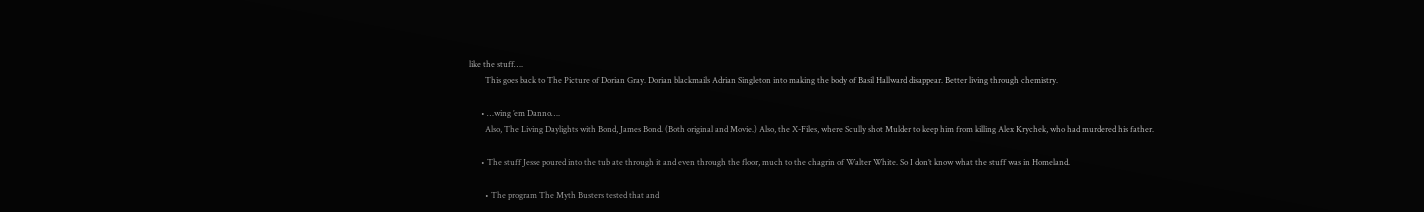like the stuff….
        This goes back to The Picture of Dorian Gray. Dorian blackmails Adrian Singleton into making the body of Basil Hallward disappear. Better living through chemistry.

      • …wing ’em Danno….
        Also, The Living Daylights with Bond, James Bond. (Both original and Movie.) Also, the X-Files, where Scully shot Mulder to keep him from killing Alex Krychek, who had murdered his father.

      • The stuff Jesse poured into the tub ate through it and even through the floor, much to the chagrin of Walter White. So I don’t know what the stuff was in Homeland.

        • The program The Myth Busters tested that and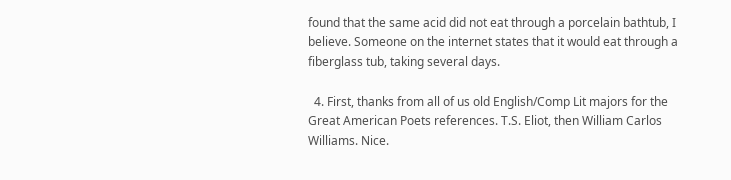found that the same acid did not eat through a porcelain bathtub, I believe. Someone on the internet states that it would eat through a fiberglass tub, taking several days.

  4. First, thanks from all of us old English/Comp Lit majors for the Great American Poets references. T.S. Eliot, then William Carlos Williams. Nice.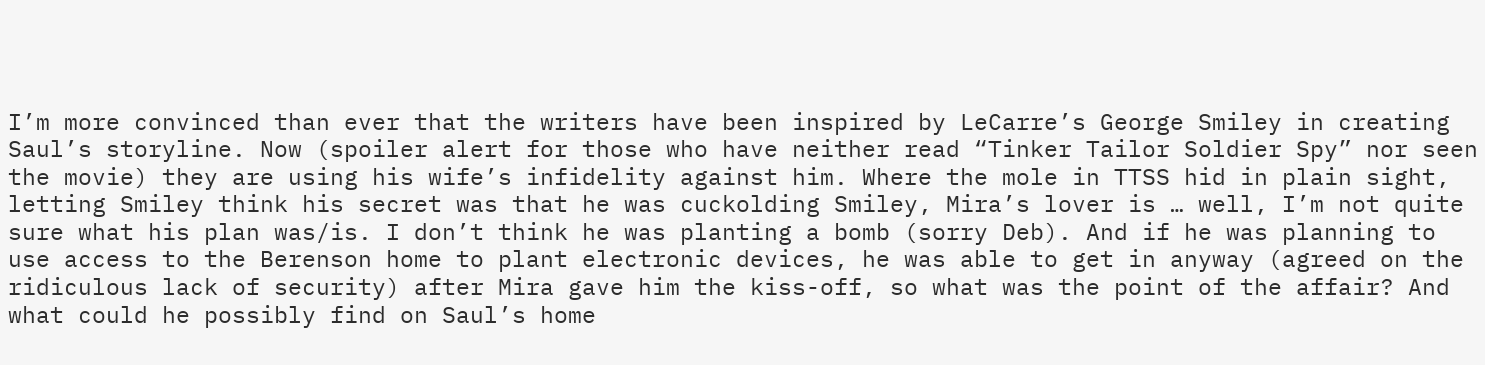I’m more convinced than ever that the writers have been inspired by LeCarre’s George Smiley in creating Saul’s storyline. Now (spoiler alert for those who have neither read “Tinker Tailor Soldier Spy” nor seen the movie) they are using his wife’s infidelity against him. Where the mole in TTSS hid in plain sight, letting Smiley think his secret was that he was cuckolding Smiley, Mira’s lover is … well, I’m not quite sure what his plan was/is. I don’t think he was planting a bomb (sorry Deb). And if he was planning to use access to the Berenson home to plant electronic devices, he was able to get in anyway (agreed on the ridiculous lack of security) after Mira gave him the kiss-off, so what was the point of the affair? And what could he possibly find on Saul’s home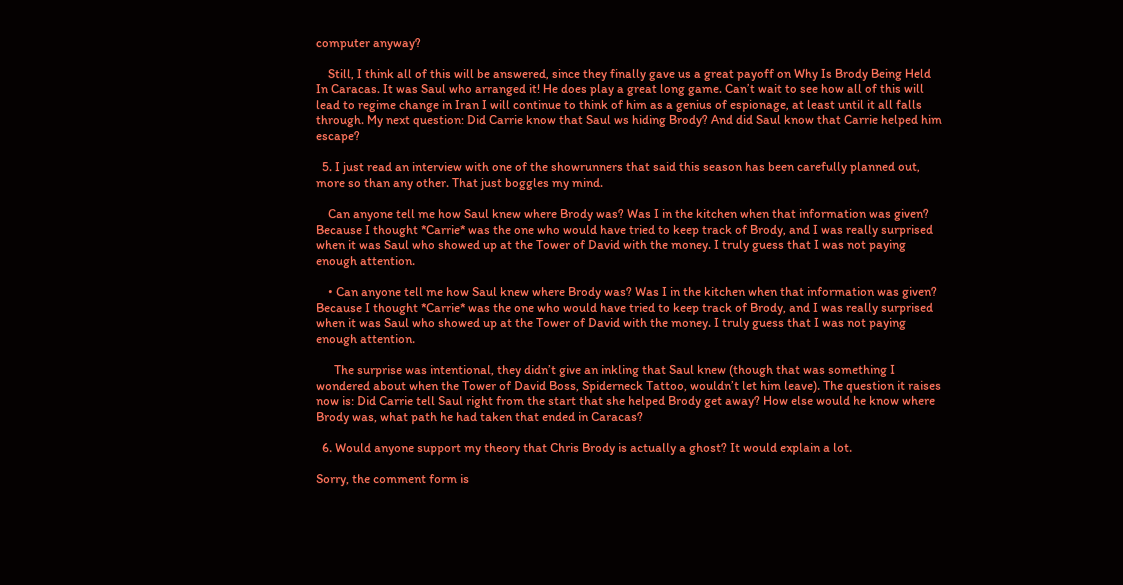computer anyway?

    Still, I think all of this will be answered, since they finally gave us a great payoff on Why Is Brody Being Held In Caracas. It was Saul who arranged it! He does play a great long game. Can’t wait to see how all of this will lead to regime change in Iran I will continue to think of him as a genius of espionage, at least until it all falls through. My next question: Did Carrie know that Saul ws hiding Brody? And did Saul know that Carrie helped him escape?

  5. I just read an interview with one of the showrunners that said this season has been carefully planned out, more so than any other. That just boggles my mind.

    Can anyone tell me how Saul knew where Brody was? Was I in the kitchen when that information was given? Because I thought *Carrie* was the one who would have tried to keep track of Brody, and I was really surprised when it was Saul who showed up at the Tower of David with the money. I truly guess that I was not paying enough attention.

    • Can anyone tell me how Saul knew where Brody was? Was I in the kitchen when that information was given? Because I thought *Carrie* was the one who would have tried to keep track of Brody, and I was really surprised when it was Saul who showed up at the Tower of David with the money. I truly guess that I was not paying enough attention.

      The surprise was intentional, they didn’t give an inkling that Saul knew (though that was something I wondered about when the Tower of David Boss, Spiderneck Tattoo, wouldn’t let him leave). The question it raises now is: Did Carrie tell Saul right from the start that she helped Brody get away? How else would he know where Brody was, what path he had taken that ended in Caracas?

  6. Would anyone support my theory that Chris Brody is actually a ghost? It would explain a lot.

Sorry, the comment form is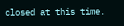closed at this time.